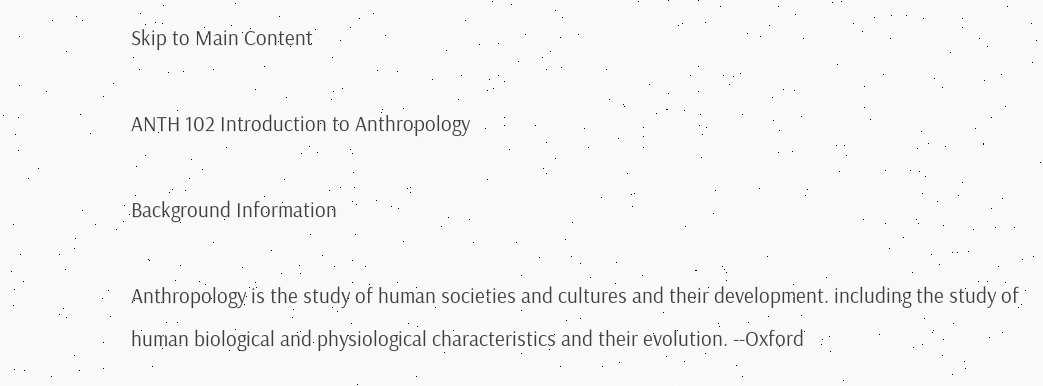Skip to Main Content

ANTH 102 Introduction to Anthropology

Background Information

Anthropology is the study of human societies and cultures and their development. including the study of human biological and physiological characteristics and their evolution. --Oxford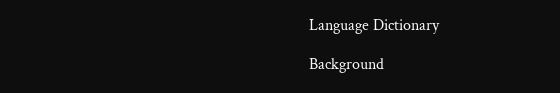Language Dictionary

Background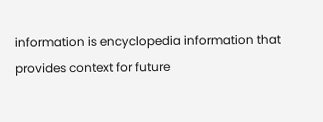information is encyclopedia information that provides context for future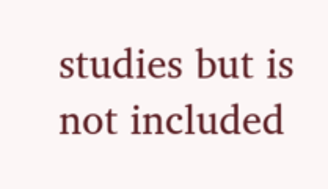studies but is not included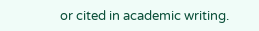or cited in academic writing.